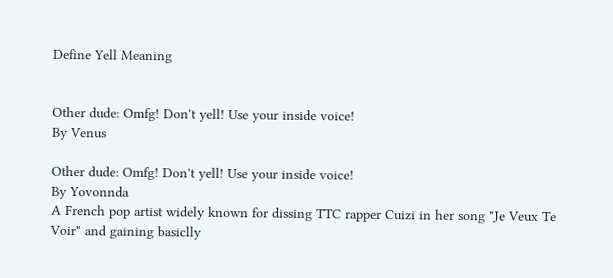Define Yell Meaning


Other dude: Omfg! Don't yell! Use your inside voice!
By Venus

Other dude: Omfg! Don't yell! Use your inside voice!
By Yovonnda
A French pop artist widely known for dissing TTC rapper Cuizi in her song "Je Veux Te Voir" and gaining basiclly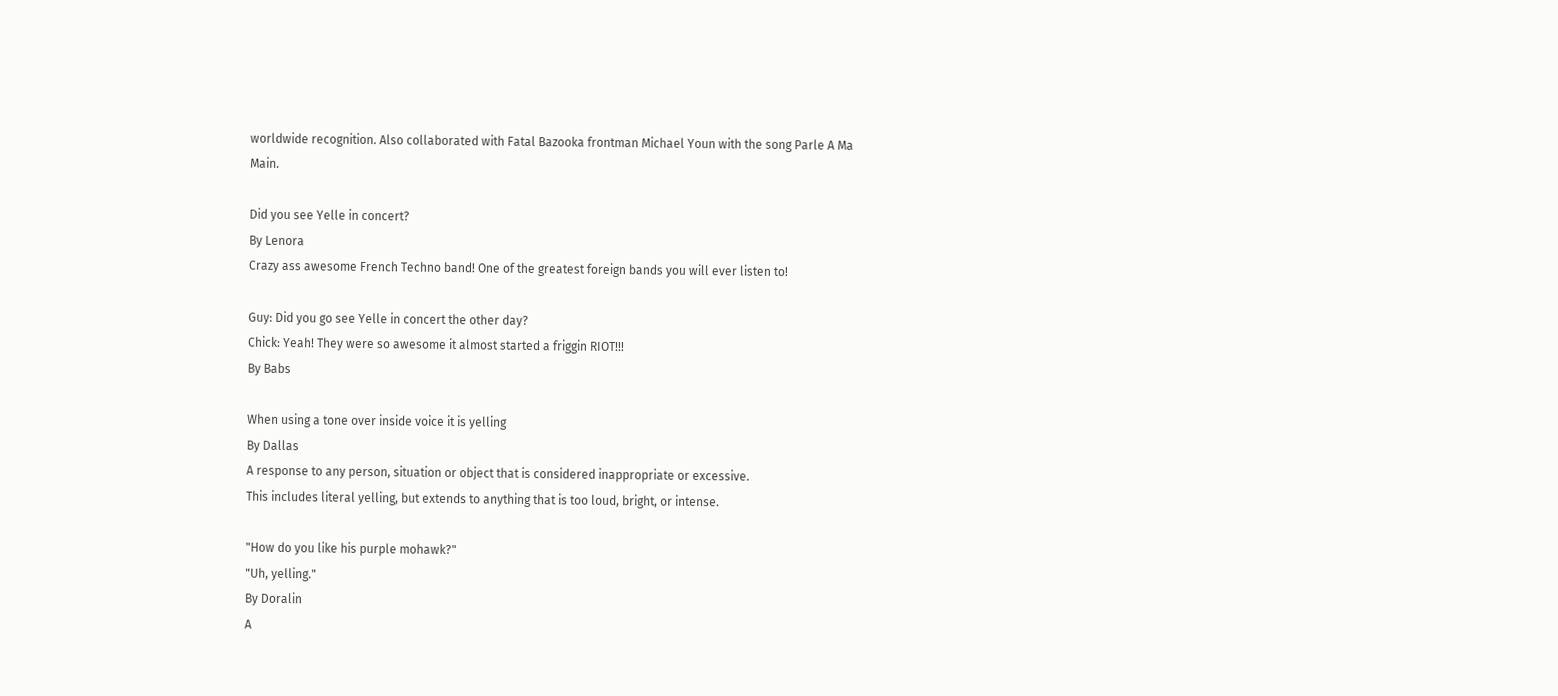worldwide recognition. Also collaborated with Fatal Bazooka frontman Michael Youn with the song Parle A Ma Main.

Did you see Yelle in concert?
By Lenora
Crazy ass awesome French Techno band! One of the greatest foreign bands you will ever listen to!

Guy: Did you go see Yelle in concert the other day?
Chick: Yeah! They were so awesome it almost started a friggin RIOT!!!
By Babs

When using a tone over inside voice it is yelling
By Dallas
A response to any person, situation or object that is considered inappropriate or excessive.
This includes literal yelling, but extends to anything that is too loud, bright, or intense.

"How do you like his purple mohawk?"
"Uh, yelling."
By Doralin
A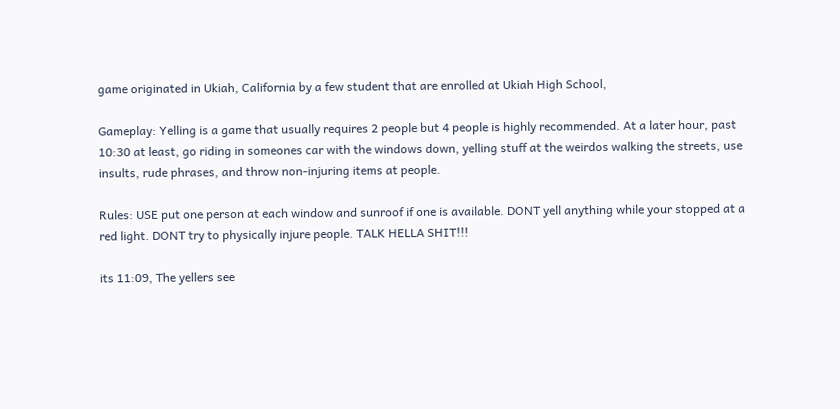game originated in Ukiah, California by a few student that are enrolled at Ukiah High School,

Gameplay: Yelling is a game that usually requires 2 people but 4 people is highly recommended. At a later hour, past 10:30 at least, go riding in someones car with the windows down, yelling stuff at the weirdos walking the streets, use insults, rude phrases, and throw non-injuring items at people.

Rules: USE put one person at each window and sunroof if one is available. DONT yell anything while your stopped at a red light. DONT try to physically injure people. TALK HELLA SHIT!!!

its 11:09, The yellers see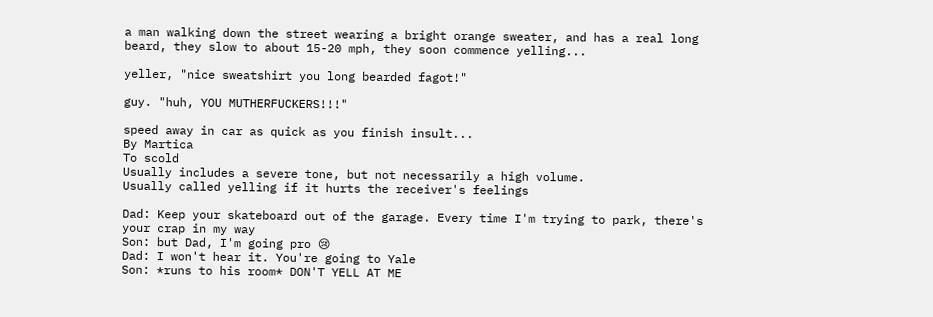a man walking down the street wearing a bright orange sweater, and has a real long beard, they slow to about 15-20 mph, they soon commence yelling...

yeller, "nice sweatshirt you long bearded fagot!"

guy. "huh, YOU MUTHERFUCKERS!!!"

speed away in car as quick as you finish insult...
By Martica
To scold
Usually includes a severe tone, but not necessarily a high volume.
Usually called yelling if it hurts the receiver's feelings

Dad: Keep your skateboard out of the garage. Every time I'm trying to park, there's your crap in my way
Son: but Dad, I'm going pro 😢
Dad: I won't hear it. You're going to Yale
Son: *runs to his room* DON'T YELL AT ME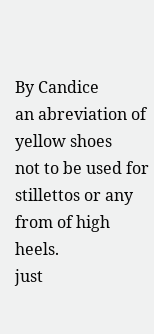By Candice
an abreviation of yellow shoes
not to be used for stillettos or any from of high heels.
just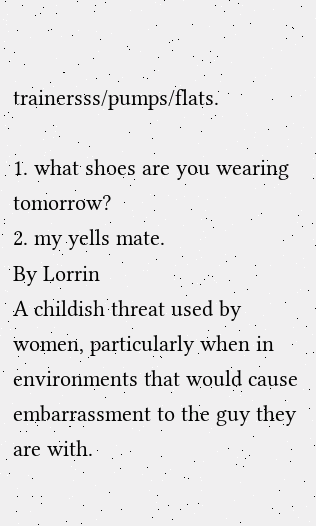trainersss/pumps/flats.

1. what shoes are you wearing tomorrow?
2. my yells mate.
By Lorrin
A childish threat used by women, particularly when in environments that would cause embarrassment to the guy they are with.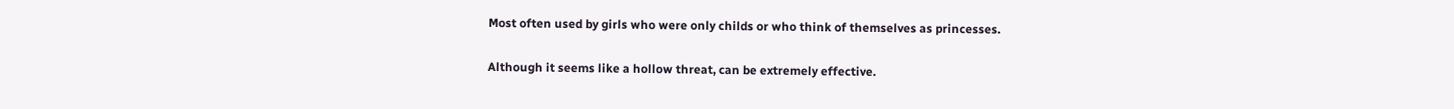Most often used by girls who were only childs or who think of themselves as princesses.

Although it seems like a hollow threat, can be extremely effective.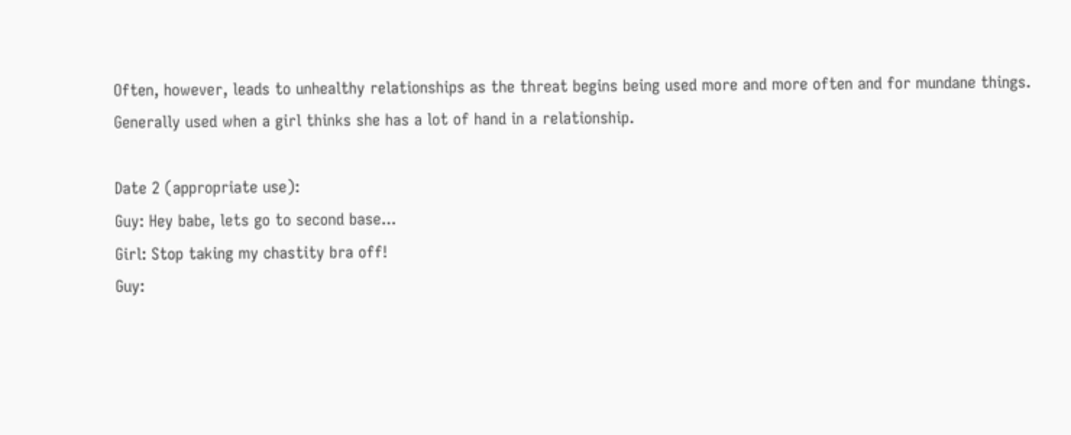Often, however, leads to unhealthy relationships as the threat begins being used more and more often and for mundane things. Generally used when a girl thinks she has a lot of hand in a relationship.

Date 2 (appropriate use):
Guy: Hey babe, lets go to second base...
Girl: Stop taking my chastity bra off!
Guy: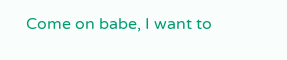Come on babe, I want to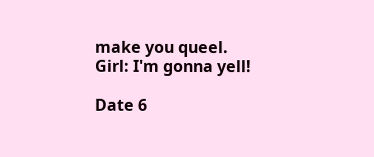make you queel.
Girl: I'm gonna yell!

Date 6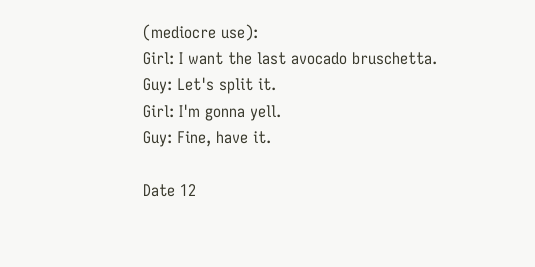(mediocre use):
Girl: I want the last avocado bruschetta.
Guy: Let's split it.
Girl: I'm gonna yell.
Guy: Fine, have it.

Date 12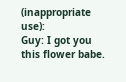(inappropriate use):
Guy: I got you this flower babe.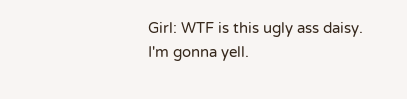Girl: WTF is this ugly ass daisy. I'm gonna yell.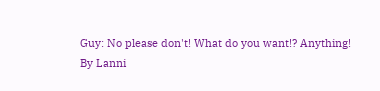Guy: No please don't! What do you want!? Anything!
By Lanni